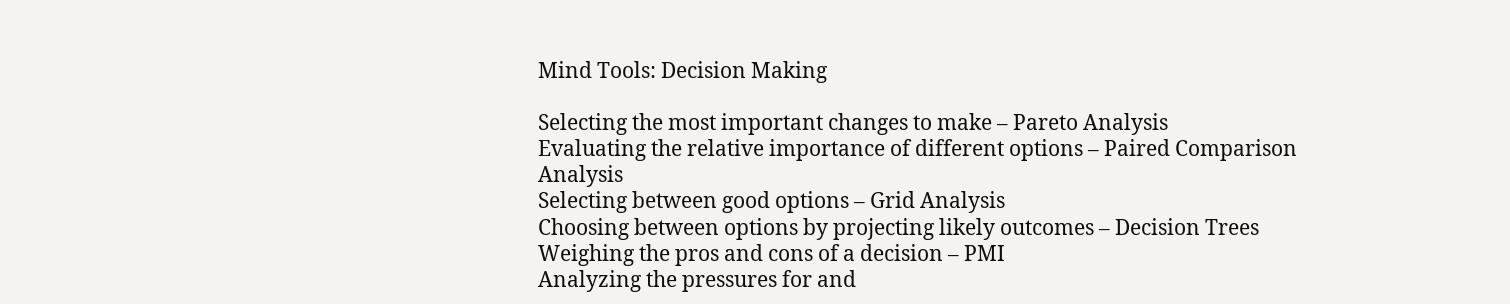Mind Tools: Decision Making

Selecting the most important changes to make – Pareto Analysis
Evaluating the relative importance of different options – Paired Comparison Analysis
Selecting between good options – Grid Analysis
Choosing between options by projecting likely outcomes – Decision Trees
Weighing the pros and cons of a decision – PMI
Analyzing the pressures for and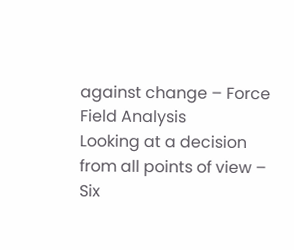against change – Force Field Analysis
Looking at a decision from all points of view – Six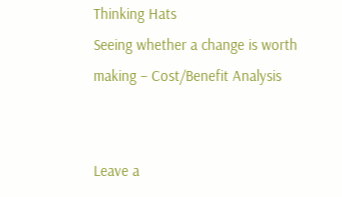Thinking Hats
Seeing whether a change is worth making – Cost/Benefit Analysis


Leave a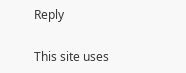Reply

This site uses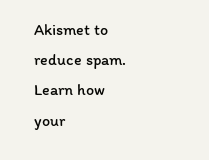Akismet to reduce spam. Learn how your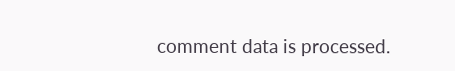comment data is processed.